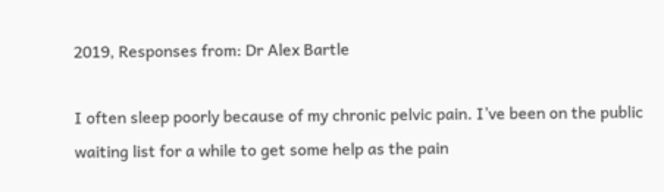2019, Responses from: Dr Alex Bartle

I often sleep poorly because of my chronic pelvic pain. I’ve been on the public waiting list for a while to get some help as the pain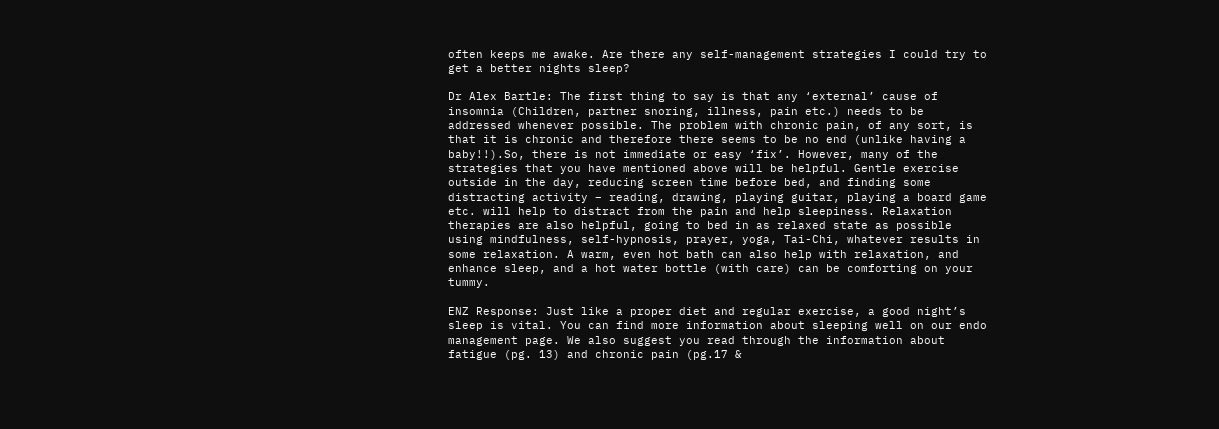often keeps me awake. Are there any self-management strategies I could try to get a better nights sleep?

Dr Alex Bartle: The first thing to say is that any ‘external’ cause of insomnia (Children, partner snoring, illness, pain etc.) needs to be addressed whenever possible. The problem with chronic pain, of any sort, is that it is chronic and therefore there seems to be no end (unlike having a baby!!).So, there is not immediate or easy ‘fix’. However, many of the strategies that you have mentioned above will be helpful. Gentle exercise outside in the day, reducing screen time before bed, and finding some distracting activity – reading, drawing, playing guitar, playing a board game etc. will help to distract from the pain and help sleepiness. Relaxation therapies are also helpful, going to bed in as relaxed state as possible using mindfulness, self-hypnosis, prayer, yoga, Tai-Chi, whatever results in some relaxation. A warm, even hot bath can also help with relaxation, and enhance sleep, and a hot water bottle (with care) can be comforting on your tummy.

ENZ Response: Just like a proper diet and regular exercise, a good night’s sleep is vital. You can find more information about sleeping well on our endo management page. We also suggest you read through the information about fatigue (pg. 13) and chronic pain (pg.17 &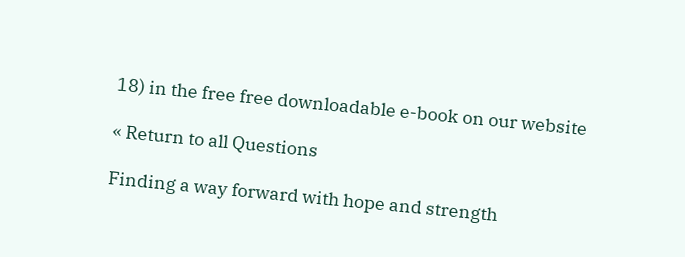18) in the free free downloadable e-book on our website

« Return to all Questions

Finding a way forward with hope and strength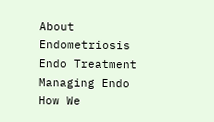About Endometriosis
Endo Treatment
Managing Endo
How We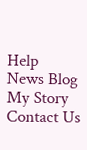Help
News Blog
My Story
Contact Us